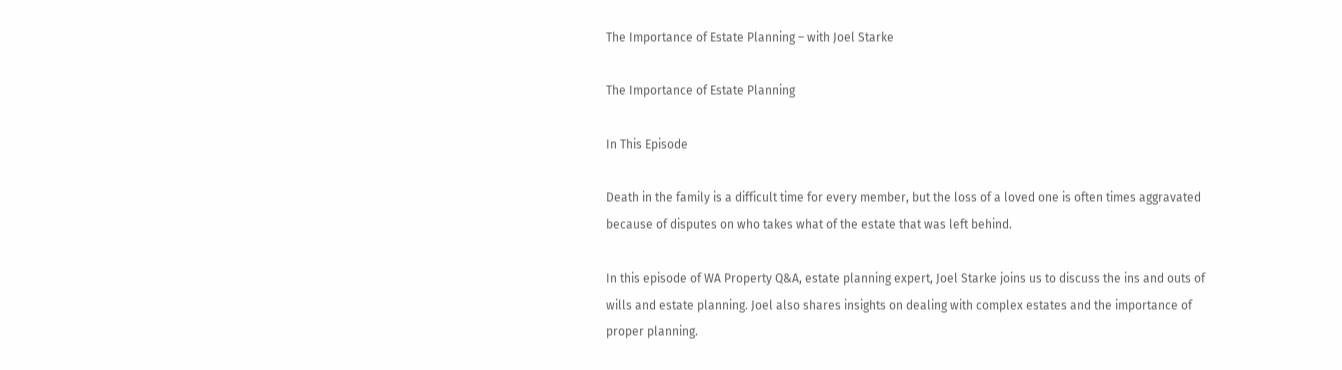The Importance of Estate Planning – with Joel Starke

The Importance of Estate Planning

In This Episode

Death in the family is a difficult time for every member, but the loss of a loved one is often times aggravated because of disputes on who takes what of the estate that was left behind.

In this episode of WA Property Q&A, estate planning expert, Joel Starke joins us to discuss the ins and outs of wills and estate planning. Joel also shares insights on dealing with complex estates and the importance of proper planning.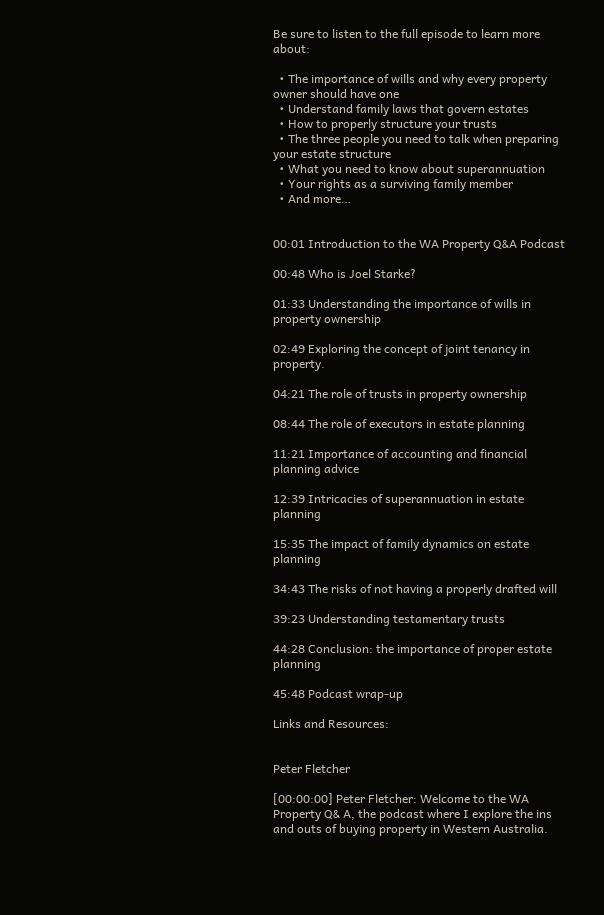Be sure to listen to the full episode to learn more about:

  • The importance of wills and why every property owner should have one
  • Understand family laws that govern estates
  • How to properly structure your trusts
  • The three people you need to talk when preparing your estate structure
  • What you need to know about superannuation
  • Your rights as a surviving family member
  • And more…


00:01 Introduction to the WA Property Q&A Podcast

00:48 Who is Joel Starke?

01:33 Understanding the importance of wills in property ownership

02:49 Exploring the concept of joint tenancy in property.

04:21 The role of trusts in property ownership

08:44 The role of executors in estate planning

11:21 Importance of accounting and financial planning advice

12:39 Intricacies of superannuation in estate planning

15:35 The impact of family dynamics on estate planning

34:43 The risks of not having a properly drafted will

39:23 Understanding testamentary trusts

44:28 Conclusion: the importance of proper estate planning

45:48 Podcast wrap-up

Links and Resources:


Peter Fletcher

[00:00:00] Peter Fletcher: Welcome to the WA Property Q& A, the podcast where I explore the ins and outs of buying property in Western Australia.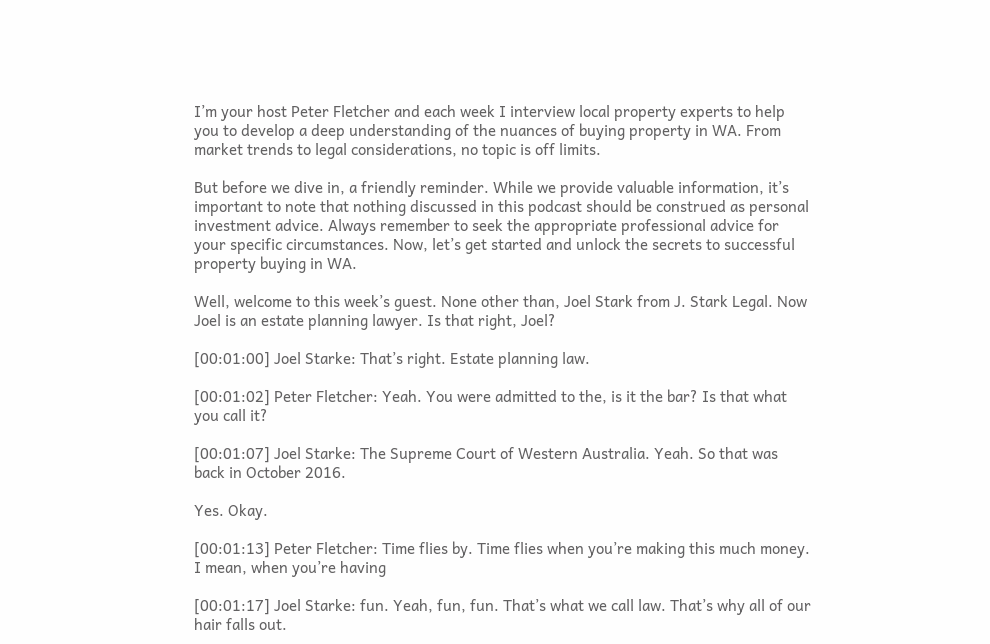I’m your host Peter Fletcher and each week I interview local property experts to help you to develop a deep understanding of the nuances of buying property in WA. From market trends to legal considerations, no topic is off limits.

But before we dive in, a friendly reminder. While we provide valuable information, it’s important to note that nothing discussed in this podcast should be construed as personal investment advice. Always remember to seek the appropriate professional advice for your specific circumstances. Now, let’s get started and unlock the secrets to successful property buying in WA.

Well, welcome to this week’s guest. None other than, Joel Stark from J. Stark Legal. Now Joel is an estate planning lawyer. Is that right, Joel?

[00:01:00] Joel Starke: That’s right. Estate planning law.

[00:01:02] Peter Fletcher: Yeah. You were admitted to the, is it the bar? Is that what you call it?

[00:01:07] Joel Starke: The Supreme Court of Western Australia. Yeah. So that was back in October 2016.

Yes. Okay.

[00:01:13] Peter Fletcher: Time flies by. Time flies when you’re making this much money. I mean, when you’re having

[00:01:17] Joel Starke: fun. Yeah, fun, fun. That’s what we call law. That’s why all of our hair falls out.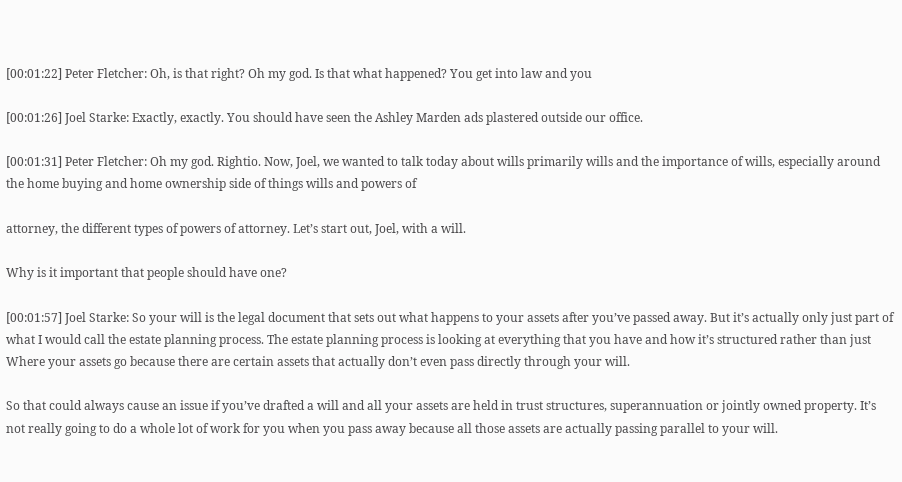[00:01:22] Peter Fletcher: Oh, is that right? Oh my god. Is that what happened? You get into law and you

[00:01:26] Joel Starke: Exactly, exactly. You should have seen the Ashley Marden ads plastered outside our office.

[00:01:31] Peter Fletcher: Oh my god. Rightio. Now, Joel, we wanted to talk today about wills primarily wills and the importance of wills, especially around the home buying and home ownership side of things wills and powers of

attorney, the different types of powers of attorney. Let’s start out, Joel, with a will.

Why is it important that people should have one?

[00:01:57] Joel Starke: So your will is the legal document that sets out what happens to your assets after you’ve passed away. But it’s actually only just part of what I would call the estate planning process. The estate planning process is looking at everything that you have and how it’s structured rather than just Where your assets go because there are certain assets that actually don’t even pass directly through your will.

So that could always cause an issue if you’ve drafted a will and all your assets are held in trust structures, superannuation or jointly owned property. It’s not really going to do a whole lot of work for you when you pass away because all those assets are actually passing parallel to your will.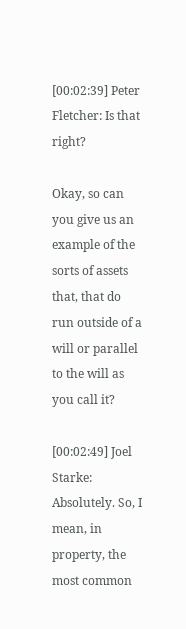[00:02:39] Peter Fletcher: Is that right?

Okay, so can you give us an example of the sorts of assets that, that do run outside of a will or parallel to the will as you call it?

[00:02:49] Joel Starke: Absolutely. So, I mean, in property, the most common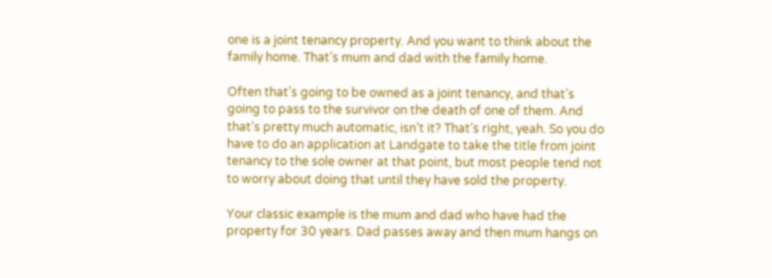one is a joint tenancy property. And you want to think about the family home. That’s mum and dad with the family home.

Often that’s going to be owned as a joint tenancy, and that’s going to pass to the survivor on the death of one of them. And that’s pretty much automatic, isn’t it? That’s right, yeah. So you do have to do an application at Landgate to take the title from joint tenancy to the sole owner at that point, but most people tend not to worry about doing that until they have sold the property.

Your classic example is the mum and dad who have had the property for 30 years. Dad passes away and then mum hangs on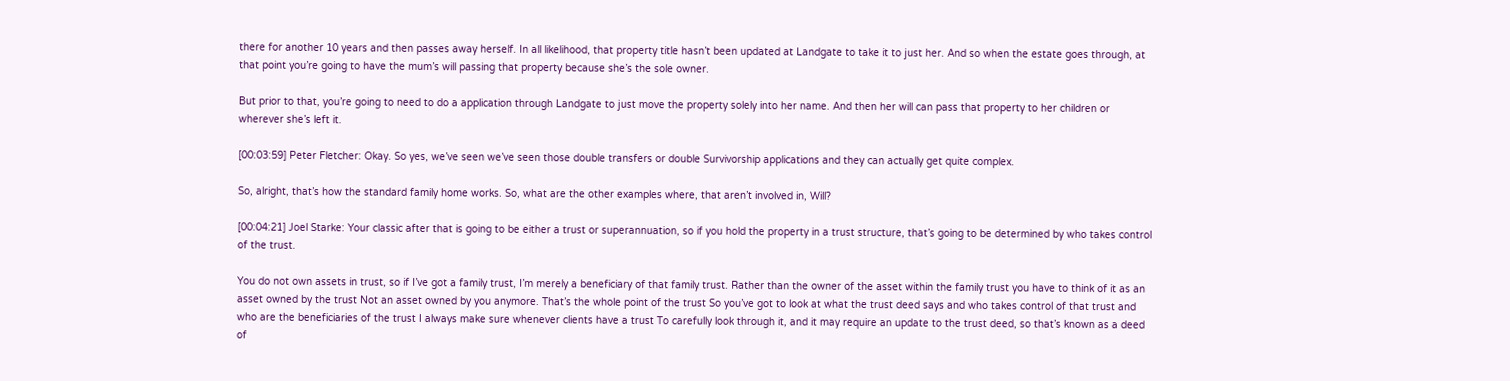there for another 10 years and then passes away herself. In all likelihood, that property title hasn’t been updated at Landgate to take it to just her. And so when the estate goes through, at that point you’re going to have the mum’s will passing that property because she’s the sole owner.

But prior to that, you’re going to need to do a application through Landgate to just move the property solely into her name. And then her will can pass that property to her children or wherever she’s left it.

[00:03:59] Peter Fletcher: Okay. So yes, we’ve seen we’ve seen those double transfers or double Survivorship applications and they can actually get quite complex.

So, alright, that’s how the standard family home works. So, what are the other examples where, that aren’t involved in, Will?

[00:04:21] Joel Starke: Your classic after that is going to be either a trust or superannuation, so if you hold the property in a trust structure, that’s going to be determined by who takes control of the trust.

You do not own assets in trust, so if I’ve got a family trust, I’m merely a beneficiary of that family trust. Rather than the owner of the asset within the family trust you have to think of it as an asset owned by the trust Not an asset owned by you anymore. That’s the whole point of the trust So you’ve got to look at what the trust deed says and who takes control of that trust and who are the beneficiaries of the trust I always make sure whenever clients have a trust To carefully look through it, and it may require an update to the trust deed, so that’s known as a deed of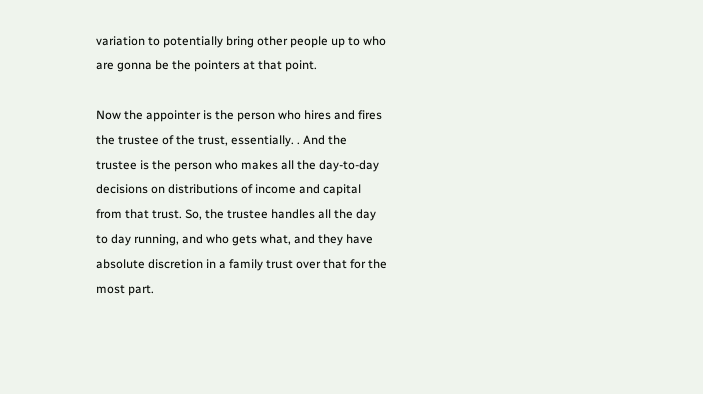variation to potentially bring other people up to who are gonna be the pointers at that point.

Now the appointer is the person who hires and fires the trustee of the trust, essentially. . And the trustee is the person who makes all the day-to-day decisions on distributions of income and capital from that trust. So, the trustee handles all the day to day running, and who gets what, and they have absolute discretion in a family trust over that for the most part.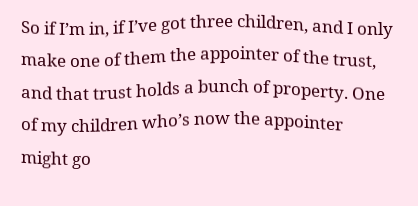So if I’m in, if I’ve got three children, and I only make one of them the appointer of the trust, and that trust holds a bunch of property. One of my children who’s now the appointer might go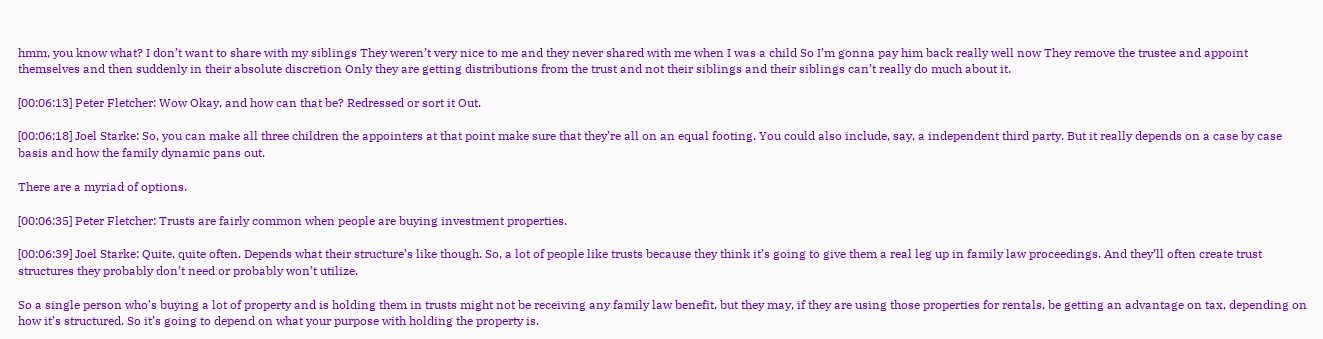hmm, you know what? I don’t want to share with my siblings They weren’t very nice to me and they never shared with me when I was a child So I’m gonna pay him back really well now They remove the trustee and appoint themselves and then suddenly in their absolute discretion Only they are getting distributions from the trust and not their siblings and their siblings can’t really do much about it.

[00:06:13] Peter Fletcher: Wow Okay, and how can that be? Redressed or sort it Out.

[00:06:18] Joel Starke: So, you can make all three children the appointers at that point make sure that they’re all on an equal footing. You could also include, say, a independent third party. But it really depends on a case by case basis and how the family dynamic pans out.

There are a myriad of options.

[00:06:35] Peter Fletcher: Trusts are fairly common when people are buying investment properties.

[00:06:39] Joel Starke: Quite, quite often. Depends what their structure’s like though. So, a lot of people like trusts because they think it’s going to give them a real leg up in family law proceedings. And they’ll often create trust structures they probably don’t need or probably won’t utilize.

So a single person who’s buying a lot of property and is holding them in trusts might not be receiving any family law benefit, but they may, if they are using those properties for rentals, be getting an advantage on tax, depending on how it’s structured. So it’s going to depend on what your purpose with holding the property is.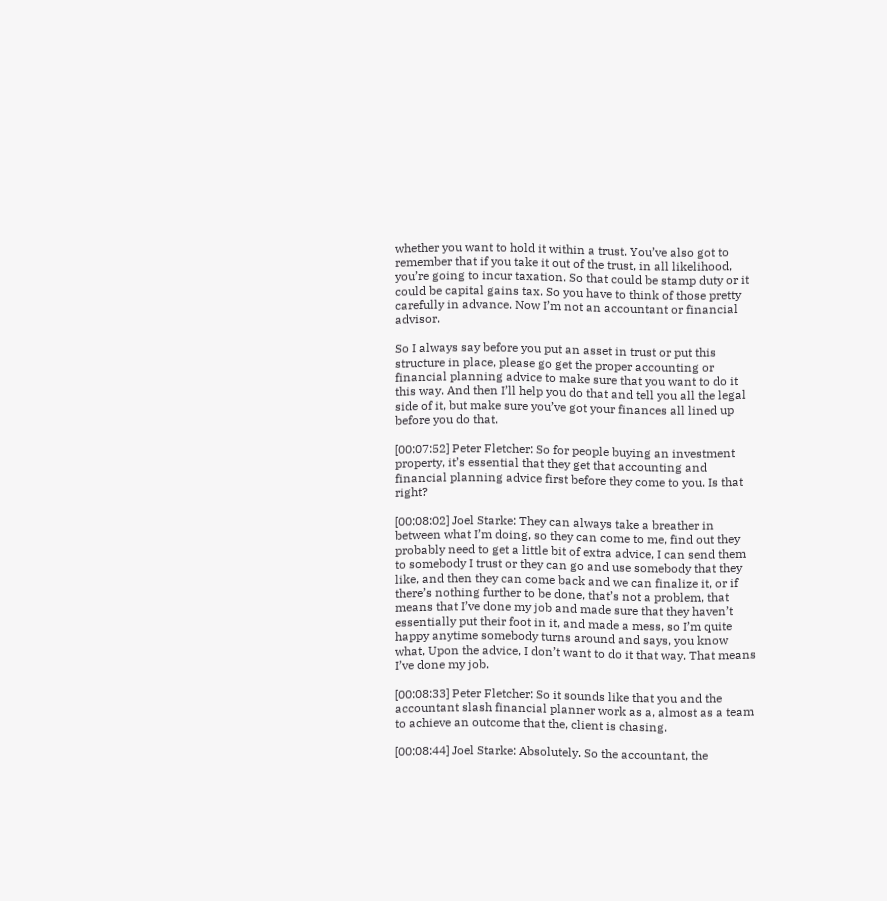whether you want to hold it within a trust. You’ve also got to remember that if you take it out of the trust, in all likelihood, you’re going to incur taxation. So that could be stamp duty or it could be capital gains tax. So you have to think of those pretty carefully in advance. Now I’m not an accountant or financial advisor.

So I always say before you put an asset in trust or put this structure in place, please go get the proper accounting or financial planning advice to make sure that you want to do it this way. And then I’ll help you do that and tell you all the legal side of it, but make sure you’ve got your finances all lined up before you do that.

[00:07:52] Peter Fletcher: So for people buying an investment property, it’s essential that they get that accounting and financial planning advice first before they come to you. Is that right?

[00:08:02] Joel Starke: They can always take a breather in between what I’m doing, so they can come to me, find out they probably need to get a little bit of extra advice, I can send them to somebody I trust or they can go and use somebody that they like, and then they can come back and we can finalize it, or if there’s nothing further to be done, that’s not a problem, that means that I’ve done my job and made sure that they haven’t essentially put their foot in it, and made a mess, so I’m quite happy anytime somebody turns around and says, you know what, Upon the advice, I don’t want to do it that way. That means I’ve done my job.

[00:08:33] Peter Fletcher: So it sounds like that you and the accountant slash financial planner work as a, almost as a team to achieve an outcome that the, client is chasing.

[00:08:44] Joel Starke: Absolutely. So the accountant, the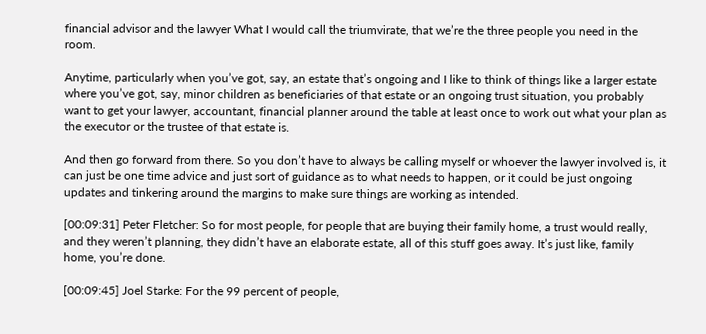financial advisor and the lawyer What I would call the triumvirate, that we’re the three people you need in the room.

Anytime, particularly when you’ve got, say, an estate that’s ongoing and I like to think of things like a larger estate where you’ve got, say, minor children as beneficiaries of that estate or an ongoing trust situation, you probably want to get your lawyer, accountant, financial planner around the table at least once to work out what your plan as the executor or the trustee of that estate is.

And then go forward from there. So you don’t have to always be calling myself or whoever the lawyer involved is, it can just be one time advice and just sort of guidance as to what needs to happen, or it could be just ongoing updates and tinkering around the margins to make sure things are working as intended.

[00:09:31] Peter Fletcher: So for most people, for people that are buying their family home, a trust would really, and they weren’t planning, they didn’t have an elaborate estate, all of this stuff goes away. It’s just like, family home, you’re done.

[00:09:45] Joel Starke: For the 99 percent of people,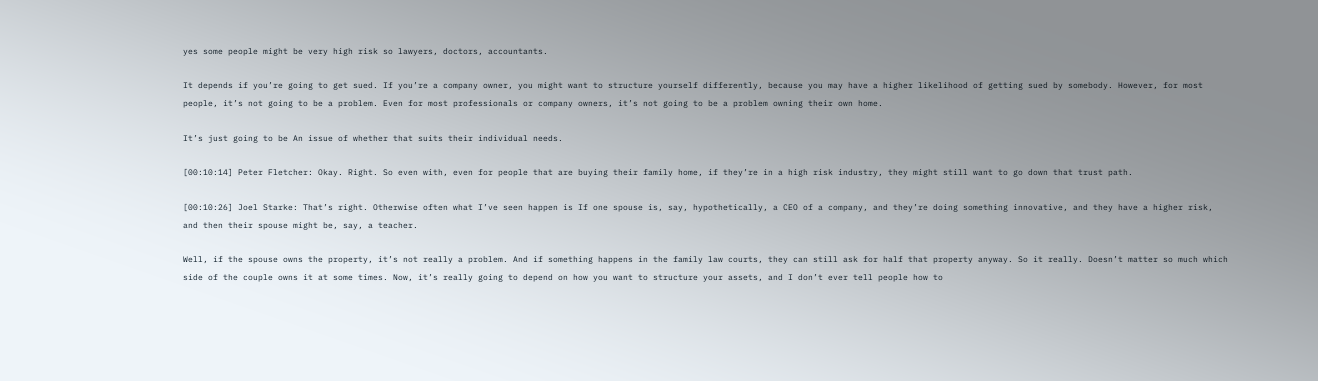yes some people might be very high risk so lawyers, doctors, accountants.

It depends if you’re going to get sued. If you’re a company owner, you might want to structure yourself differently, because you may have a higher likelihood of getting sued by somebody. However, for most people, it’s not going to be a problem. Even for most professionals or company owners, it’s not going to be a problem owning their own home.

It’s just going to be An issue of whether that suits their individual needs.

[00:10:14] Peter Fletcher: Okay. Right. So even with, even for people that are buying their family home, if they’re in a high risk industry, they might still want to go down that trust path.

[00:10:26] Joel Starke: That’s right. Otherwise often what I’ve seen happen is If one spouse is, say, hypothetically, a CEO of a company, and they’re doing something innovative, and they have a higher risk, and then their spouse might be, say, a teacher.

Well, if the spouse owns the property, it’s not really a problem. And if something happens in the family law courts, they can still ask for half that property anyway. So it really. Doesn’t matter so much which side of the couple owns it at some times. Now, it’s really going to depend on how you want to structure your assets, and I don’t ever tell people how to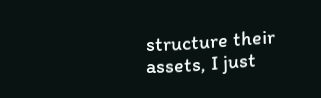structure their assets, I just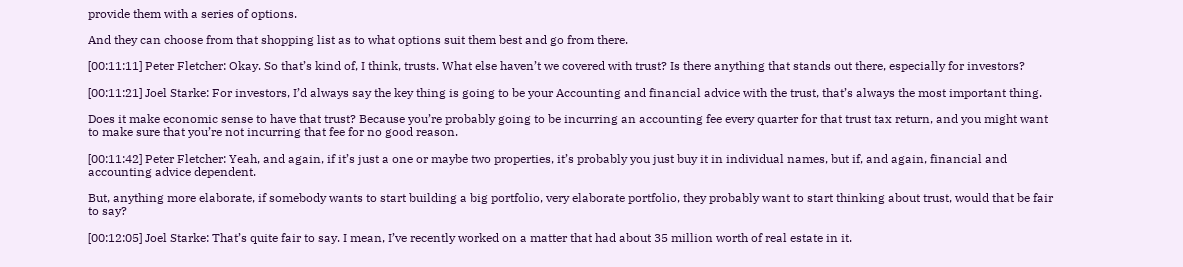provide them with a series of options.

And they can choose from that shopping list as to what options suit them best and go from there.

[00:11:11] Peter Fletcher: Okay. So that’s kind of, I think, trusts. What else haven’t we covered with trust? Is there anything that stands out there, especially for investors?

[00:11:21] Joel Starke: For investors, I’d always say the key thing is going to be your Accounting and financial advice with the trust, that’s always the most important thing.

Does it make economic sense to have that trust? Because you’re probably going to be incurring an accounting fee every quarter for that trust tax return, and you might want to make sure that you’re not incurring that fee for no good reason.

[00:11:42] Peter Fletcher: Yeah, and again, if it’s just a one or maybe two properties, it’s probably you just buy it in individual names, but if, and again, financial and accounting advice dependent.

But, anything more elaborate, if somebody wants to start building a big portfolio, very elaborate portfolio, they probably want to start thinking about trust, would that be fair to say?

[00:12:05] Joel Starke: That’s quite fair to say. I mean, I’ve recently worked on a matter that had about 35 million worth of real estate in it.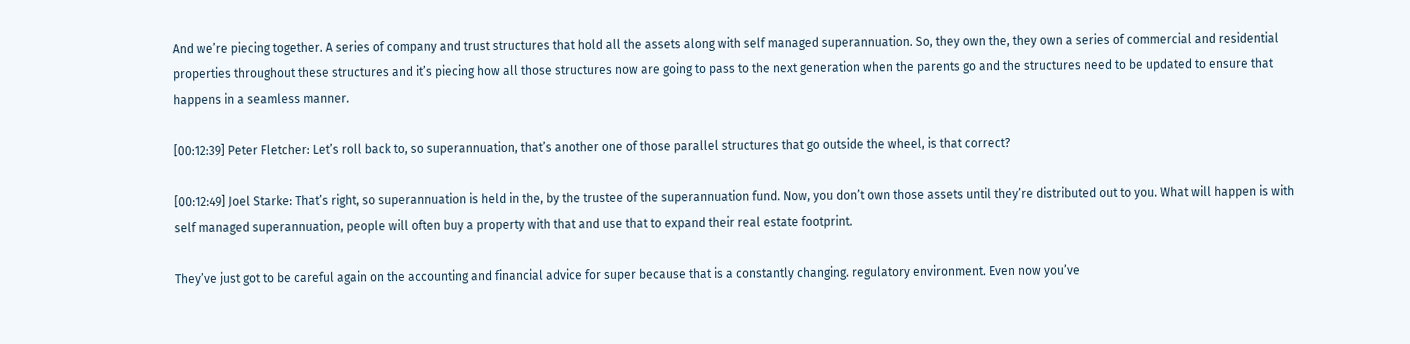And we’re piecing together. A series of company and trust structures that hold all the assets along with self managed superannuation. So, they own the, they own a series of commercial and residential properties throughout these structures and it’s piecing how all those structures now are going to pass to the next generation when the parents go and the structures need to be updated to ensure that happens in a seamless manner.

[00:12:39] Peter Fletcher: Let’s roll back to, so superannuation, that’s another one of those parallel structures that go outside the wheel, is that correct?

[00:12:49] Joel Starke: That’s right, so superannuation is held in the, by the trustee of the superannuation fund. Now, you don’t own those assets until they’re distributed out to you. What will happen is with self managed superannuation, people will often buy a property with that and use that to expand their real estate footprint.

They’ve just got to be careful again on the accounting and financial advice for super because that is a constantly changing. regulatory environment. Even now you’ve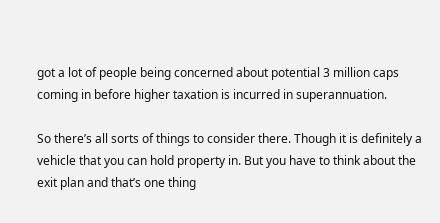got a lot of people being concerned about potential 3 million caps coming in before higher taxation is incurred in superannuation.

So there’s all sorts of things to consider there. Though it is definitely a vehicle that you can hold property in. But you have to think about the exit plan and that’s one thing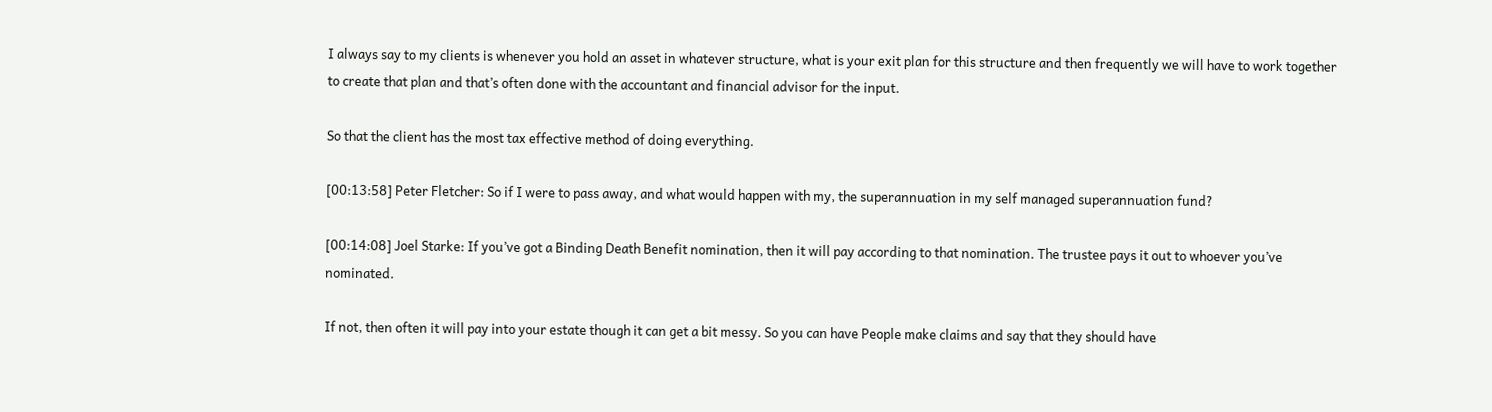I always say to my clients is whenever you hold an asset in whatever structure, what is your exit plan for this structure and then frequently we will have to work together to create that plan and that’s often done with the accountant and financial advisor for the input.

So that the client has the most tax effective method of doing everything.

[00:13:58] Peter Fletcher: So if I were to pass away, and what would happen with my, the superannuation in my self managed superannuation fund?

[00:14:08] Joel Starke: If you’ve got a Binding Death Benefit nomination, then it will pay according to that nomination. The trustee pays it out to whoever you’ve nominated.

If not, then often it will pay into your estate though it can get a bit messy. So you can have People make claims and say that they should have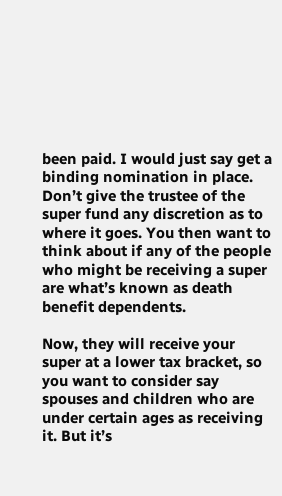been paid. I would just say get a binding nomination in place. Don’t give the trustee of the super fund any discretion as to where it goes. You then want to think about if any of the people who might be receiving a super are what’s known as death benefit dependents.

Now, they will receive your super at a lower tax bracket, so you want to consider say spouses and children who are under certain ages as receiving it. But it’s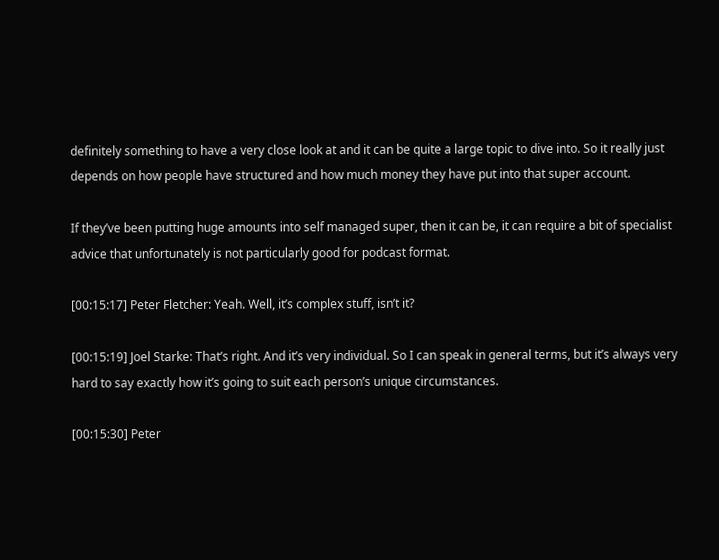definitely something to have a very close look at and it can be quite a large topic to dive into. So it really just depends on how people have structured and how much money they have put into that super account.

If they’ve been putting huge amounts into self managed super, then it can be, it can require a bit of specialist advice that unfortunately is not particularly good for podcast format.

[00:15:17] Peter Fletcher: Yeah. Well, it’s complex stuff, isn’t it?

[00:15:19] Joel Starke: That’s right. And it’s very individual. So I can speak in general terms, but it’s always very hard to say exactly how it’s going to suit each person’s unique circumstances.

[00:15:30] Peter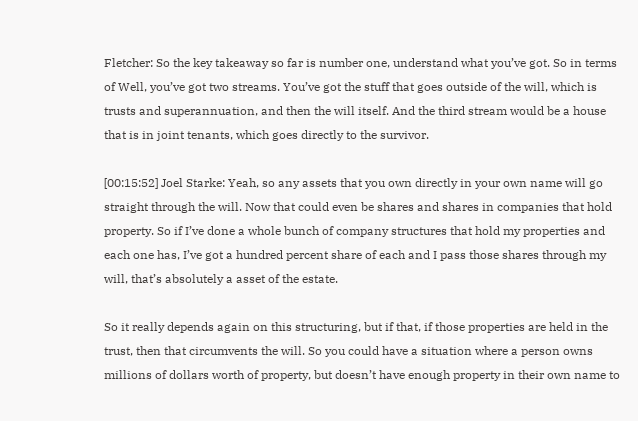Fletcher: So the key takeaway so far is number one, understand what you’ve got. So in terms of Well, you’ve got two streams. You’ve got the stuff that goes outside of the will, which is trusts and superannuation, and then the will itself. And the third stream would be a house that is in joint tenants, which goes directly to the survivor.

[00:15:52] Joel Starke: Yeah, so any assets that you own directly in your own name will go straight through the will. Now that could even be shares and shares in companies that hold property. So if I’ve done a whole bunch of company structures that hold my properties and each one has, I’ve got a hundred percent share of each and I pass those shares through my will, that’s absolutely a asset of the estate.

So it really depends again on this structuring, but if that, if those properties are held in the trust, then that circumvents the will. So you could have a situation where a person owns millions of dollars worth of property, but doesn’t have enough property in their own name to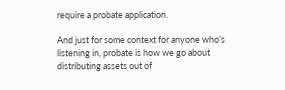require a probate application.

And just for some context for anyone who’s listening in, probate is how we go about distributing assets out of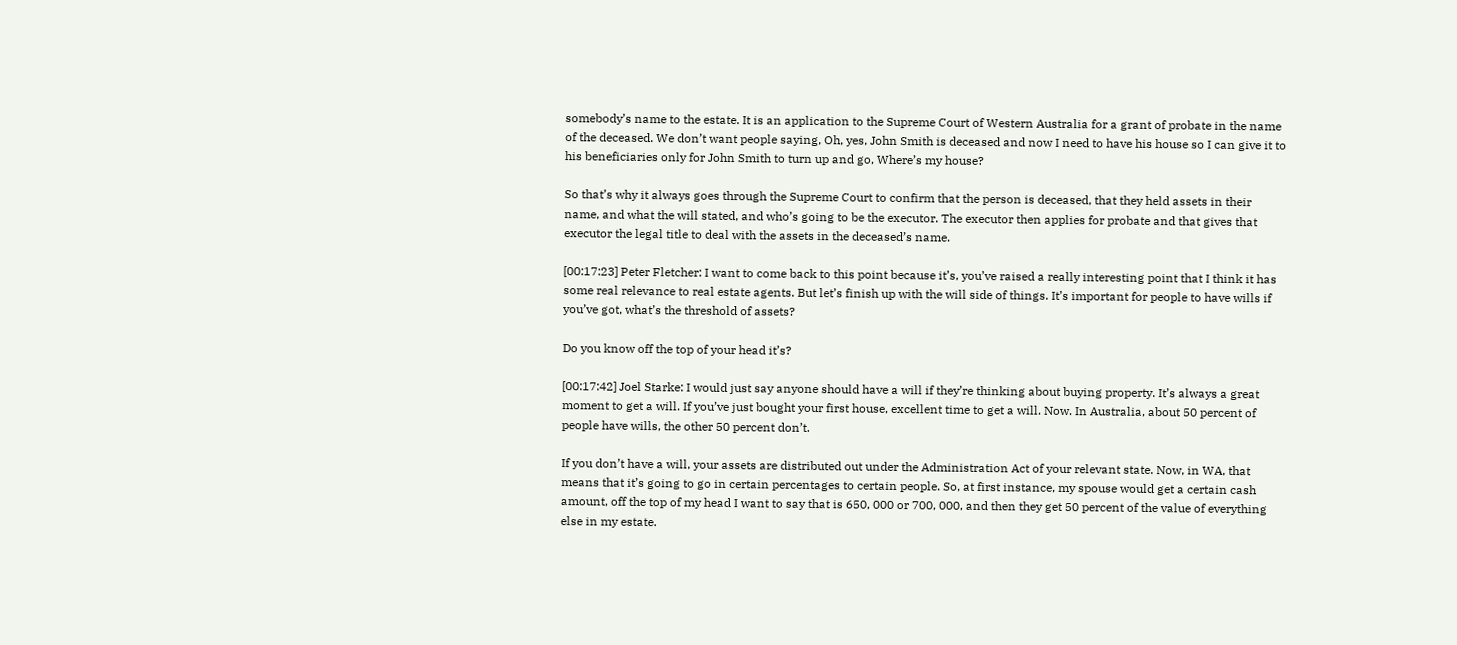somebody’s name to the estate. It is an application to the Supreme Court of Western Australia for a grant of probate in the name of the deceased. We don’t want people saying, Oh, yes, John Smith is deceased and now I need to have his house so I can give it to his beneficiaries only for John Smith to turn up and go, Where’s my house?

So that’s why it always goes through the Supreme Court to confirm that the person is deceased, that they held assets in their name, and what the will stated, and who’s going to be the executor. The executor then applies for probate and that gives that executor the legal title to deal with the assets in the deceased’s name.

[00:17:23] Peter Fletcher: I want to come back to this point because it’s, you’ve raised a really interesting point that I think it has some real relevance to real estate agents. But let’s finish up with the will side of things. It’s important for people to have wills if you’ve got, what’s the threshold of assets?

Do you know off the top of your head it’s?

[00:17:42] Joel Starke: I would just say anyone should have a will if they’re thinking about buying property. It’s always a great moment to get a will. If you’ve just bought your first house, excellent time to get a will. Now. In Australia, about 50 percent of people have wills, the other 50 percent don’t.

If you don’t have a will, your assets are distributed out under the Administration Act of your relevant state. Now, in WA, that means that it’s going to go in certain percentages to certain people. So, at first instance, my spouse would get a certain cash amount, off the top of my head I want to say that is 650, 000 or 700, 000, and then they get 50 percent of the value of everything else in my estate.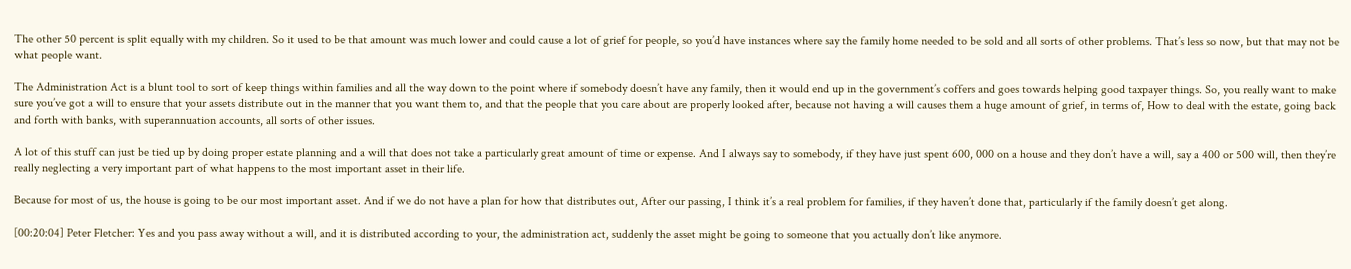The other 50 percent is split equally with my children. So it used to be that amount was much lower and could cause a lot of grief for people, so you’d have instances where say the family home needed to be sold and all sorts of other problems. That’s less so now, but that may not be what people want.

The Administration Act is a blunt tool to sort of keep things within families and all the way down to the point where if somebody doesn’t have any family, then it would end up in the government’s coffers and goes towards helping good taxpayer things. So, you really want to make sure you’ve got a will to ensure that your assets distribute out in the manner that you want them to, and that the people that you care about are properly looked after, because not having a will causes them a huge amount of grief, in terms of, How to deal with the estate, going back and forth with banks, with superannuation accounts, all sorts of other issues.

A lot of this stuff can just be tied up by doing proper estate planning and a will that does not take a particularly great amount of time or expense. And I always say to somebody, if they have just spent 600, 000 on a house and they don’t have a will, say a 400 or 500 will, then they’re really neglecting a very important part of what happens to the most important asset in their life.

Because for most of us, the house is going to be our most important asset. And if we do not have a plan for how that distributes out, After our passing, I think it’s a real problem for families, if they haven’t done that, particularly if the family doesn’t get along.

[00:20:04] Peter Fletcher: Yes and you pass away without a will, and it is distributed according to your, the administration act, suddenly the asset might be going to someone that you actually don’t like anymore.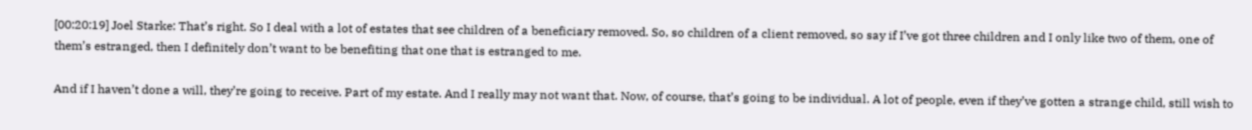[00:20:19] Joel Starke: That’s right. So I deal with a lot of estates that see children of a beneficiary removed. So, so children of a client removed, so say if I’ve got three children and I only like two of them, one of them’s estranged, then I definitely don’t want to be benefiting that one that is estranged to me.

And if I haven’t done a will, they’re going to receive. Part of my estate. And I really may not want that. Now, of course, that’s going to be individual. A lot of people, even if they’ve gotten a strange child, still wish to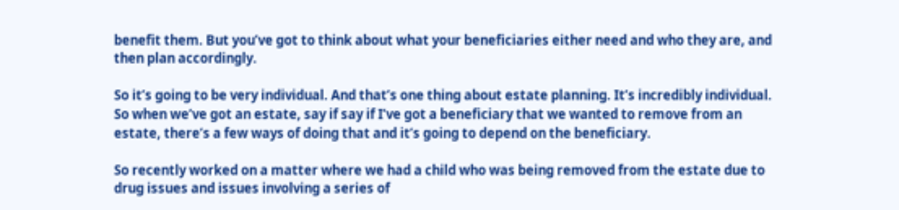benefit them. But you’ve got to think about what your beneficiaries either need and who they are, and then plan accordingly.

So it’s going to be very individual. And that’s one thing about estate planning. It’s incredibly individual. So when we’ve got an estate, say if say if I’ve got a beneficiary that we wanted to remove from an estate, there’s a few ways of doing that and it’s going to depend on the beneficiary.

So recently worked on a matter where we had a child who was being removed from the estate due to drug issues and issues involving a series of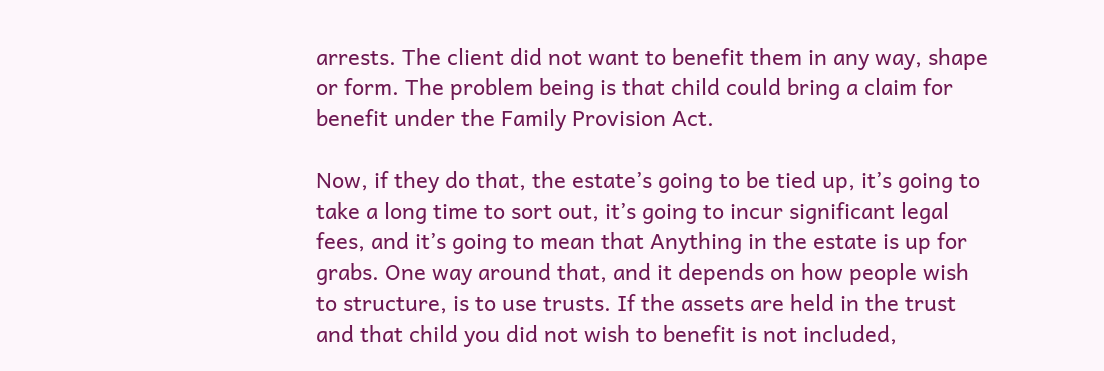arrests. The client did not want to benefit them in any way, shape or form. The problem being is that child could bring a claim for benefit under the Family Provision Act.

Now, if they do that, the estate’s going to be tied up, it’s going to take a long time to sort out, it’s going to incur significant legal fees, and it’s going to mean that Anything in the estate is up for grabs. One way around that, and it depends on how people wish to structure, is to use trusts. If the assets are held in the trust and that child you did not wish to benefit is not included,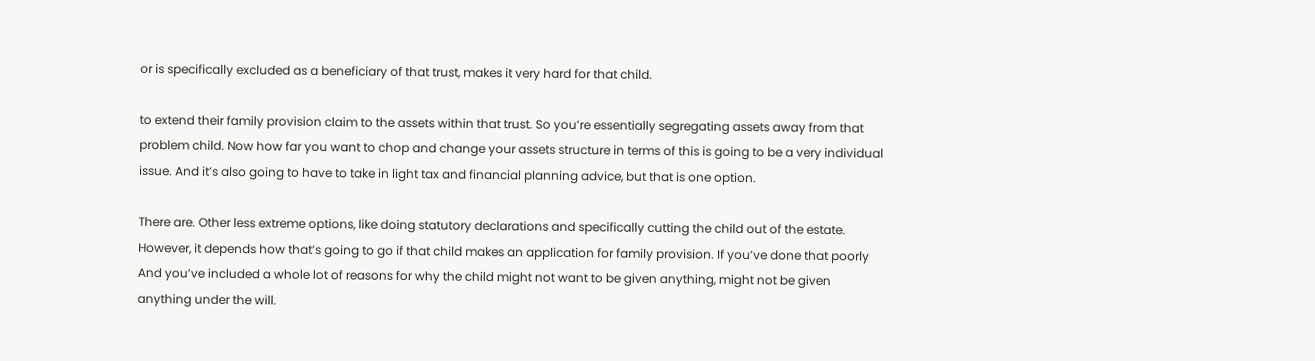or is specifically excluded as a beneficiary of that trust, makes it very hard for that child.

to extend their family provision claim to the assets within that trust. So you’re essentially segregating assets away from that problem child. Now how far you want to chop and change your assets structure in terms of this is going to be a very individual issue. And it’s also going to have to take in light tax and financial planning advice, but that is one option.

There are. Other less extreme options, like doing statutory declarations and specifically cutting the child out of the estate. However, it depends how that’s going to go if that child makes an application for family provision. If you’ve done that poorly And you’ve included a whole lot of reasons for why the child might not want to be given anything, might not be given anything under the will.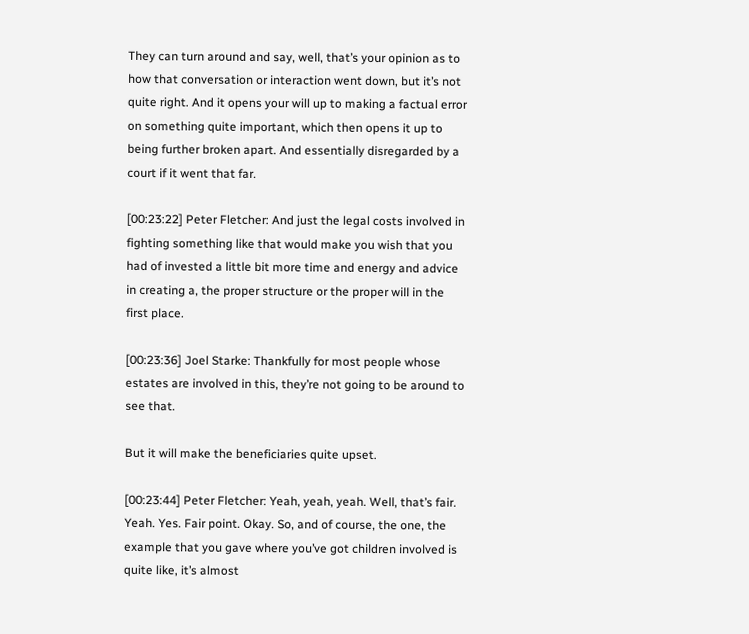They can turn around and say, well, that’s your opinion as to how that conversation or interaction went down, but it’s not quite right. And it opens your will up to making a factual error on something quite important, which then opens it up to being further broken apart. And essentially disregarded by a court if it went that far.

[00:23:22] Peter Fletcher: And just the legal costs involved in fighting something like that would make you wish that you had of invested a little bit more time and energy and advice in creating a, the proper structure or the proper will in the first place.

[00:23:36] Joel Starke: Thankfully for most people whose estates are involved in this, they’re not going to be around to see that.

But it will make the beneficiaries quite upset.

[00:23:44] Peter Fletcher: Yeah, yeah, yeah. Well, that’s fair. Yeah. Yes. Fair point. Okay. So, and of course, the one, the example that you gave where you’ve got children involved is quite like, it’s almost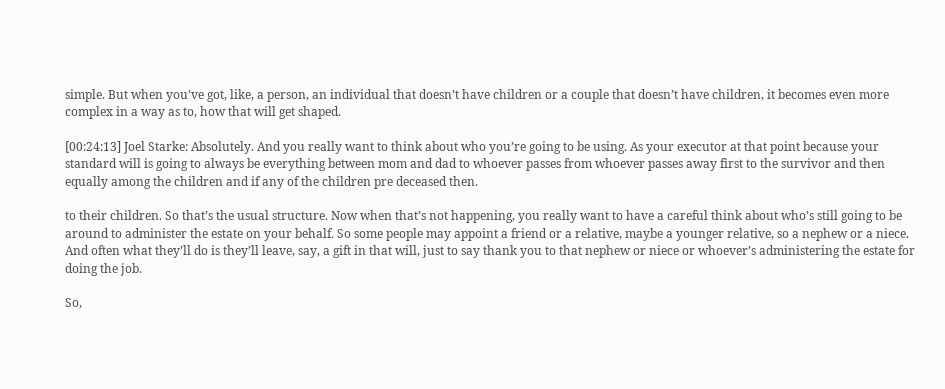simple. But when you’ve got, like, a person, an individual that doesn’t have children or a couple that doesn’t have children, it becomes even more complex in a way as to, how that will get shaped.

[00:24:13] Joel Starke: Absolutely. And you really want to think about who you’re going to be using. As your executor at that point because your standard will is going to always be everything between mom and dad to whoever passes from whoever passes away first to the survivor and then equally among the children and if any of the children pre deceased then.

to their children. So that’s the usual structure. Now when that’s not happening, you really want to have a careful think about who’s still going to be around to administer the estate on your behalf. So some people may appoint a friend or a relative, maybe a younger relative, so a nephew or a niece. And often what they’ll do is they’ll leave, say, a gift in that will, just to say thank you to that nephew or niece or whoever’s administering the estate for doing the job.

So,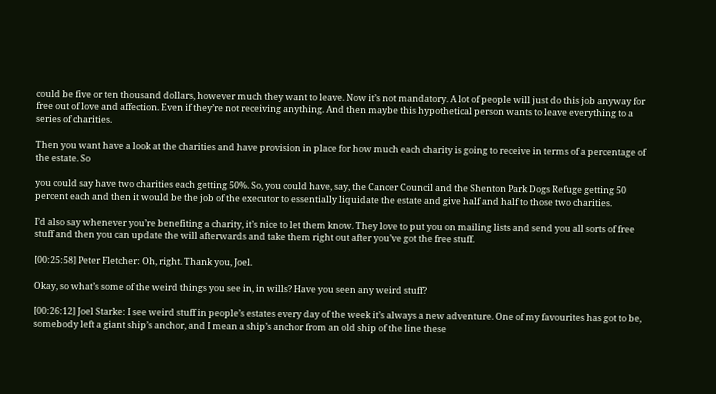could be five or ten thousand dollars, however much they want to leave. Now it’s not mandatory. A lot of people will just do this job anyway for free out of love and affection. Even if they’re not receiving anything. And then maybe this hypothetical person wants to leave everything to a series of charities.

Then you want have a look at the charities and have provision in place for how much each charity is going to receive in terms of a percentage of the estate. So

you could say have two charities each getting 50%. So, you could have, say, the Cancer Council and the Shenton Park Dogs Refuge getting 50 percent each and then it would be the job of the executor to essentially liquidate the estate and give half and half to those two charities.

I’d also say whenever you’re benefiting a charity, it’s nice to let them know. They love to put you on mailing lists and send you all sorts of free stuff and then you can update the will afterwards and take them right out after you’ve got the free stuff.

[00:25:58] Peter Fletcher: Oh, right. Thank you, Joel.

Okay, so what’s some of the weird things you see in, in wills? Have you seen any weird stuff?

[00:26:12] Joel Starke: I see weird stuff in people’s estates every day of the week it’s always a new adventure. One of my favourites has got to be, somebody left a giant ship’s anchor, and I mean a ship’s anchor from an old ship of the line these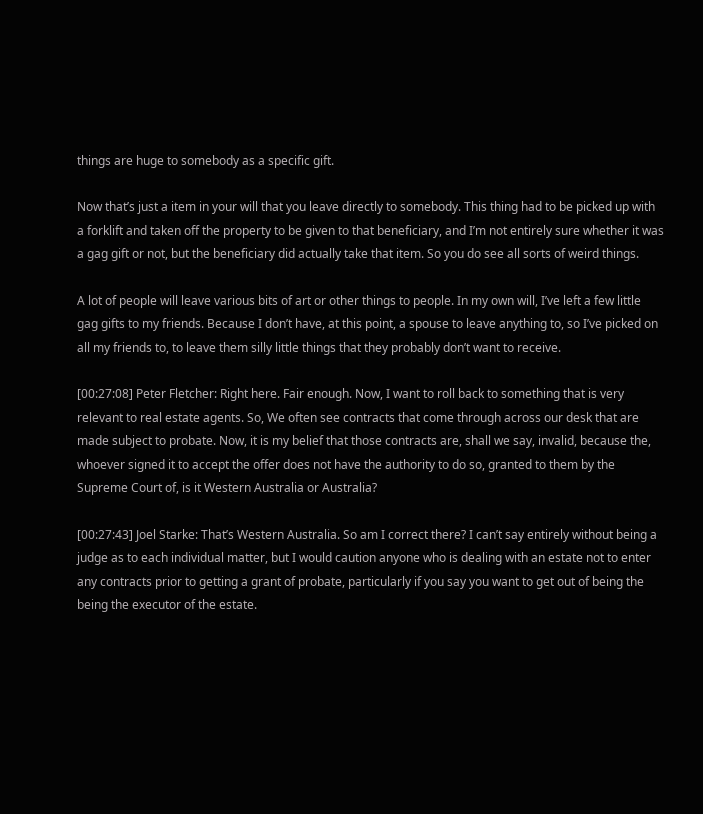things are huge to somebody as a specific gift.

Now that’s just a item in your will that you leave directly to somebody. This thing had to be picked up with a forklift and taken off the property to be given to that beneficiary, and I’m not entirely sure whether it was a gag gift or not, but the beneficiary did actually take that item. So you do see all sorts of weird things.

A lot of people will leave various bits of art or other things to people. In my own will, I’ve left a few little gag gifts to my friends. Because I don’t have, at this point, a spouse to leave anything to, so I’ve picked on all my friends to, to leave them silly little things that they probably don’t want to receive.

[00:27:08] Peter Fletcher: Right here. Fair enough. Now, I want to roll back to something that is very relevant to real estate agents. So, We often see contracts that come through across our desk that are made subject to probate. Now, it is my belief that those contracts are, shall we say, invalid, because the, whoever signed it to accept the offer does not have the authority to do so, granted to them by the Supreme Court of, is it Western Australia or Australia?

[00:27:43] Joel Starke: That’s Western Australia. So am I correct there? I can’t say entirely without being a judge as to each individual matter, but I would caution anyone who is dealing with an estate not to enter any contracts prior to getting a grant of probate, particularly if you say you want to get out of being the being the executor of the estate.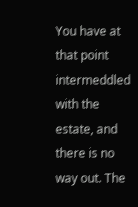You have at that point intermeddled with the estate, and there is no way out. The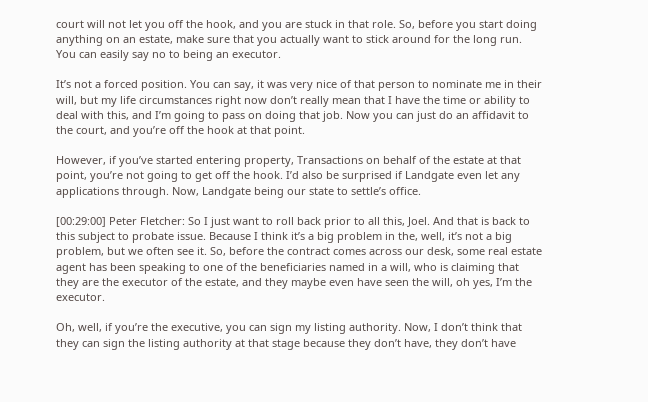court will not let you off the hook, and you are stuck in that role. So, before you start doing anything on an estate, make sure that you actually want to stick around for the long run. You can easily say no to being an executor.

It’s not a forced position. You can say, it was very nice of that person to nominate me in their will, but my life circumstances right now don’t really mean that I have the time or ability to deal with this, and I’m going to pass on doing that job. Now you can just do an affidavit to the court, and you’re off the hook at that point.

However, if you’ve started entering property, Transactions on behalf of the estate at that point, you’re not going to get off the hook. I’d also be surprised if Landgate even let any applications through. Now, Landgate being our state to settle’s office.

[00:29:00] Peter Fletcher: So I just want to roll back prior to all this, Joel. And that is back to this subject to probate issue. Because I think it’s a big problem in the, well, it’s not a big problem, but we often see it. So, before the contract comes across our desk, some real estate agent has been speaking to one of the beneficiaries named in a will, who is claiming that they are the executor of the estate, and they maybe even have seen the will, oh yes, I’m the executor.

Oh, well, if you’re the executive, you can sign my listing authority. Now, I don’t think that they can sign the listing authority at that stage because they don’t have, they don’t have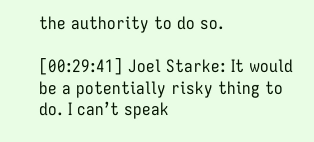the authority to do so.

[00:29:41] Joel Starke: It would be a potentially risky thing to do. I can’t speak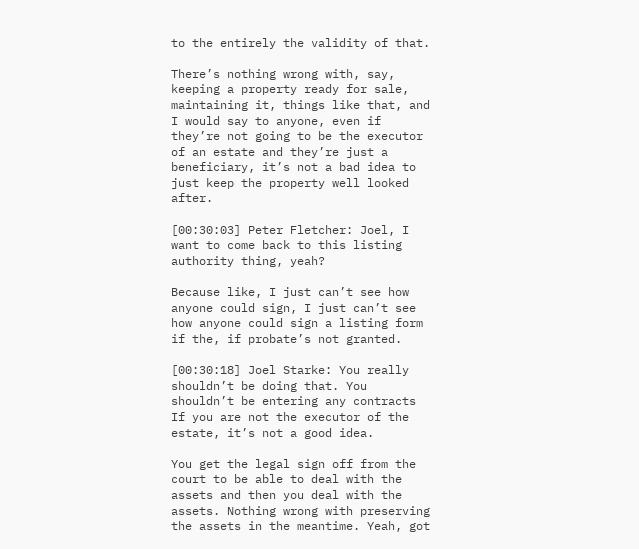to the entirely the validity of that.

There’s nothing wrong with, say, keeping a property ready for sale, maintaining it, things like that, and I would say to anyone, even if they’re not going to be the executor of an estate and they’re just a beneficiary, it’s not a bad idea to just keep the property well looked after.

[00:30:03] Peter Fletcher: Joel, I want to come back to this listing authority thing, yeah?

Because like, I just can’t see how anyone could sign, I just can’t see how anyone could sign a listing form if the, if probate’s not granted.

[00:30:18] Joel Starke: You really shouldn’t be doing that. You shouldn’t be entering any contracts If you are not the executor of the estate, it’s not a good idea.

You get the legal sign off from the court to be able to deal with the assets and then you deal with the assets. Nothing wrong with preserving the assets in the meantime. Yeah, got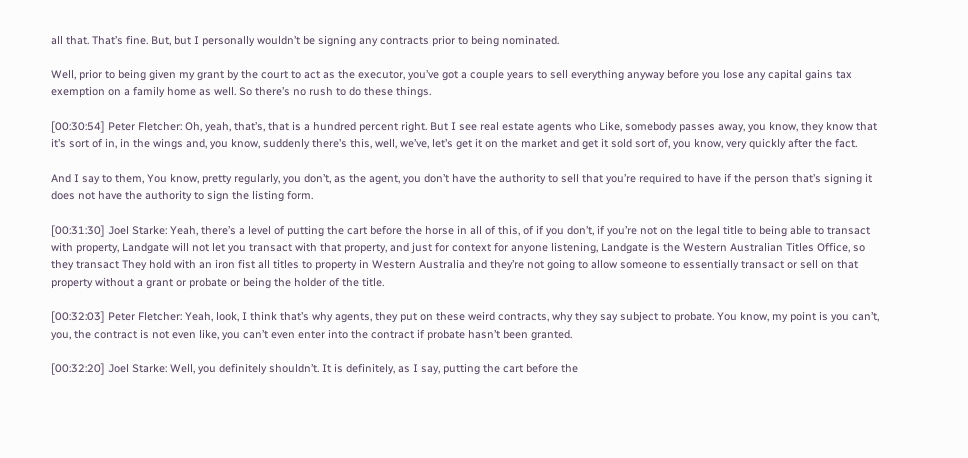all that. That’s fine. But, but I personally wouldn’t be signing any contracts prior to being nominated.

Well, prior to being given my grant by the court to act as the executor, you’ve got a couple years to sell everything anyway before you lose any capital gains tax exemption on a family home as well. So there’s no rush to do these things.

[00:30:54] Peter Fletcher: Oh, yeah, that’s, that is a hundred percent right. But I see real estate agents who Like, somebody passes away, you know, they know that it’s sort of in, in the wings and, you know, suddenly there’s this, well, we’ve, let’s get it on the market and get it sold sort of, you know, very quickly after the fact.

And I say to them, You know, pretty regularly, you don’t, as the agent, you don’t have the authority to sell that you’re required to have if the person that’s signing it does not have the authority to sign the listing form.

[00:31:30] Joel Starke: Yeah, there’s a level of putting the cart before the horse in all of this, of if you don’t, if you’re not on the legal title to being able to transact with property, Landgate will not let you transact with that property, and just for context for anyone listening, Landgate is the Western Australian Titles Office, so they transact They hold with an iron fist all titles to property in Western Australia and they’re not going to allow someone to essentially transact or sell on that property without a grant or probate or being the holder of the title.

[00:32:03] Peter Fletcher: Yeah, look, I think that’s why agents, they put on these weird contracts, why they say subject to probate. You know, my point is you can’t, you, the contract is not even like, you can’t even enter into the contract if probate hasn’t been granted.

[00:32:20] Joel Starke: Well, you definitely shouldn’t. It is definitely, as I say, putting the cart before the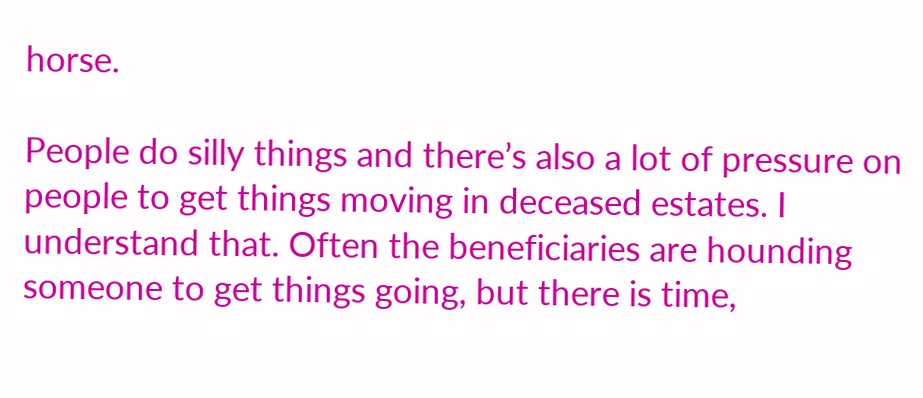horse.

People do silly things and there’s also a lot of pressure on people to get things moving in deceased estates. I understand that. Often the beneficiaries are hounding someone to get things going, but there is time,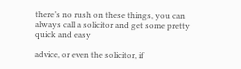there’s no rush on these things, you can always call a solicitor and get some pretty quick and easy

advice, or even the solicitor, if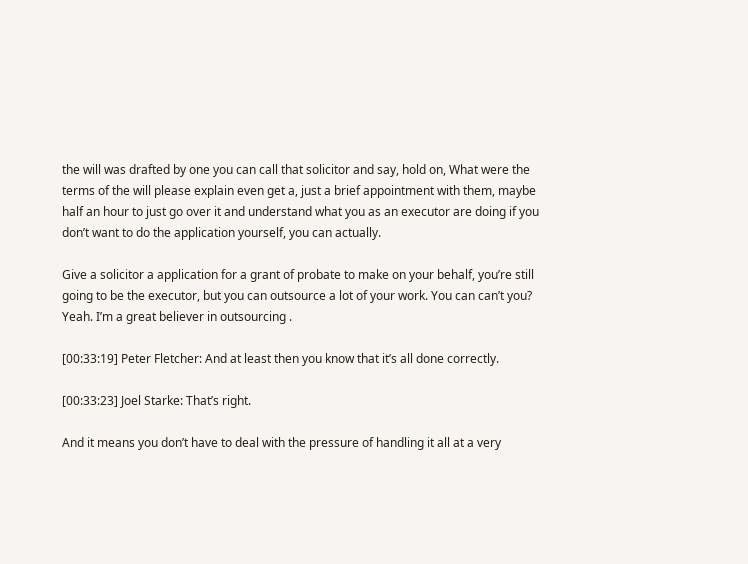the will was drafted by one you can call that solicitor and say, hold on, What were the terms of the will please explain even get a, just a brief appointment with them, maybe half an hour to just go over it and understand what you as an executor are doing if you don’t want to do the application yourself, you can actually.

Give a solicitor a application for a grant of probate to make on your behalf, you’re still going to be the executor, but you can outsource a lot of your work. You can can’t you? Yeah. I’m a great believer in outsourcing .

[00:33:19] Peter Fletcher: And at least then you know that it’s all done correctly.

[00:33:23] Joel Starke: That’s right.

And it means you don’t have to deal with the pressure of handling it all at a very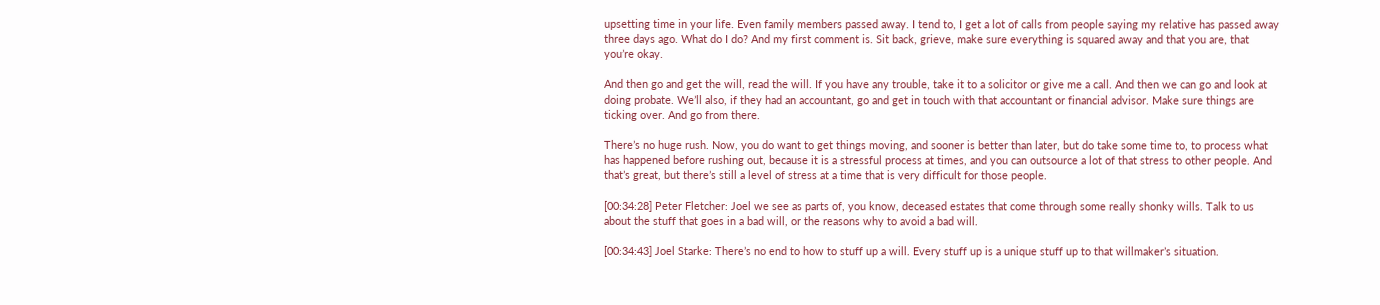upsetting time in your life. Even family members passed away. I tend to, I get a lot of calls from people saying my relative has passed away three days ago. What do I do? And my first comment is. Sit back, grieve, make sure everything is squared away and that you are, that you’re okay.

And then go and get the will, read the will. If you have any trouble, take it to a solicitor or give me a call. And then we can go and look at doing probate. We’ll also, if they had an accountant, go and get in touch with that accountant or financial advisor. Make sure things are ticking over. And go from there.

There’s no huge rush. Now, you do want to get things moving, and sooner is better than later, but do take some time to, to process what has happened before rushing out, because it is a stressful process at times, and you can outsource a lot of that stress to other people. And that’s great, but there’s still a level of stress at a time that is very difficult for those people.

[00:34:28] Peter Fletcher: Joel we see as parts of, you know, deceased estates that come through some really shonky wills. Talk to us about the stuff that goes in a bad will, or the reasons why to avoid a bad will.

[00:34:43] Joel Starke: There’s no end to how to stuff up a will. Every stuff up is a unique stuff up to that willmaker’s situation.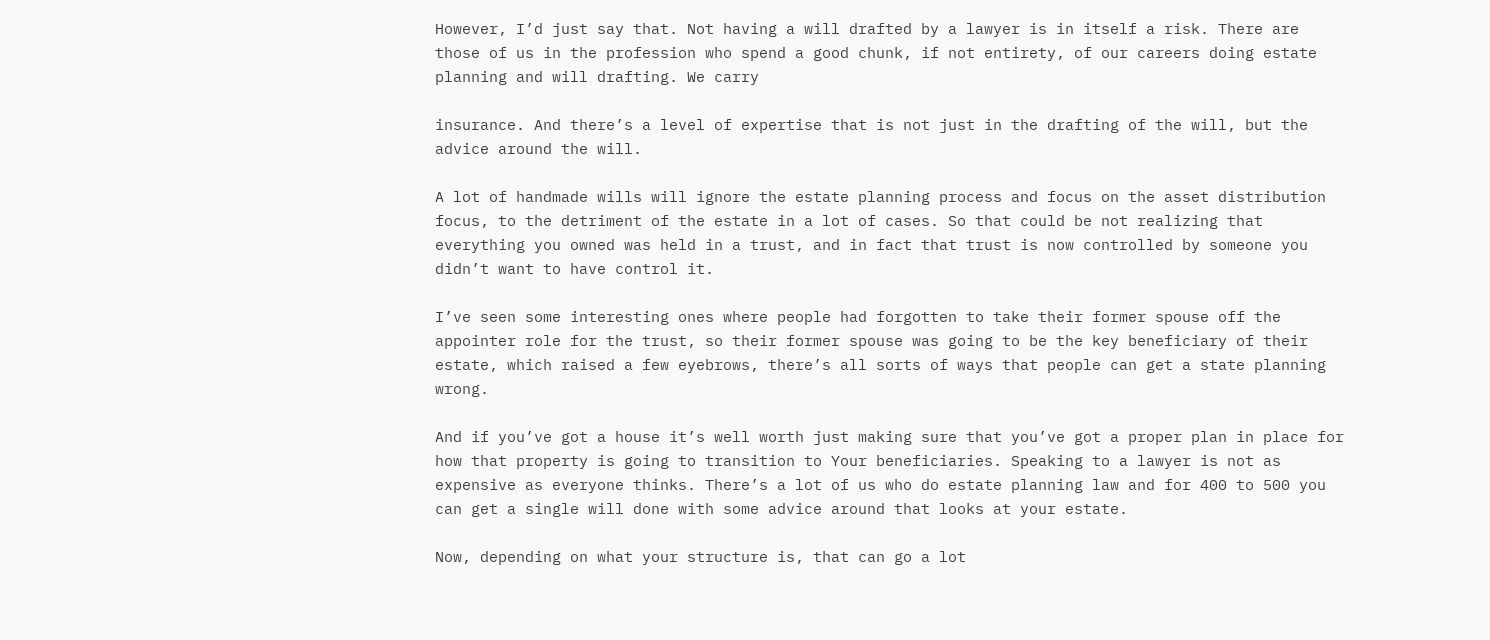However, I’d just say that. Not having a will drafted by a lawyer is in itself a risk. There are those of us in the profession who spend a good chunk, if not entirety, of our careers doing estate planning and will drafting. We carry

insurance. And there’s a level of expertise that is not just in the drafting of the will, but the advice around the will.

A lot of handmade wills will ignore the estate planning process and focus on the asset distribution focus, to the detriment of the estate in a lot of cases. So that could be not realizing that everything you owned was held in a trust, and in fact that trust is now controlled by someone you didn’t want to have control it.

I’ve seen some interesting ones where people had forgotten to take their former spouse off the appointer role for the trust, so their former spouse was going to be the key beneficiary of their estate, which raised a few eyebrows, there’s all sorts of ways that people can get a state planning wrong.

And if you’ve got a house it’s well worth just making sure that you’ve got a proper plan in place for how that property is going to transition to Your beneficiaries. Speaking to a lawyer is not as expensive as everyone thinks. There’s a lot of us who do estate planning law and for 400 to 500 you can get a single will done with some advice around that looks at your estate.

Now, depending on what your structure is, that can go a lot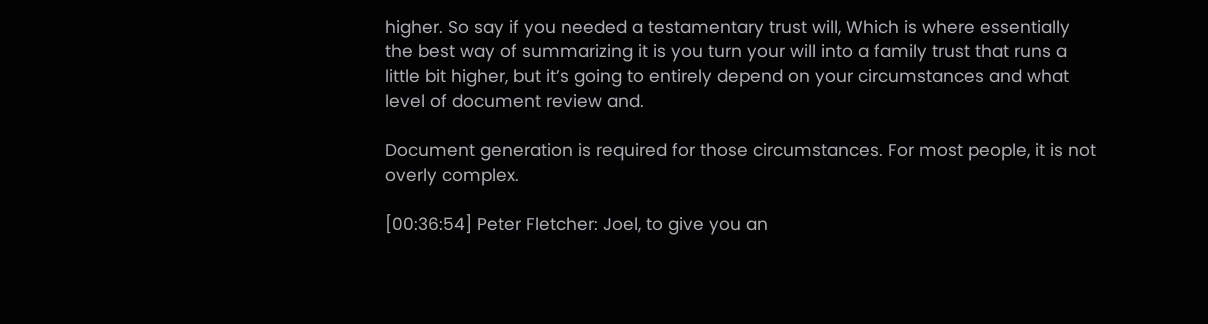higher. So say if you needed a testamentary trust will, Which is where essentially the best way of summarizing it is you turn your will into a family trust that runs a little bit higher, but it’s going to entirely depend on your circumstances and what level of document review and.

Document generation is required for those circumstances. For most people, it is not overly complex.

[00:36:54] Peter Fletcher: Joel, to give you an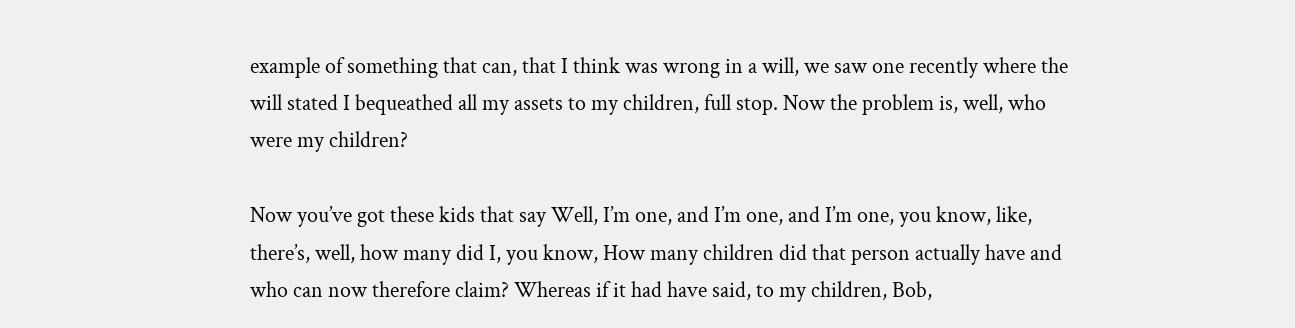example of something that can, that I think was wrong in a will, we saw one recently where the will stated I bequeathed all my assets to my children, full stop. Now the problem is, well, who were my children?

Now you’ve got these kids that say Well, I’m one, and I’m one, and I’m one, you know, like, there’s, well, how many did I, you know, How many children did that person actually have and who can now therefore claim? Whereas if it had have said, to my children, Bob,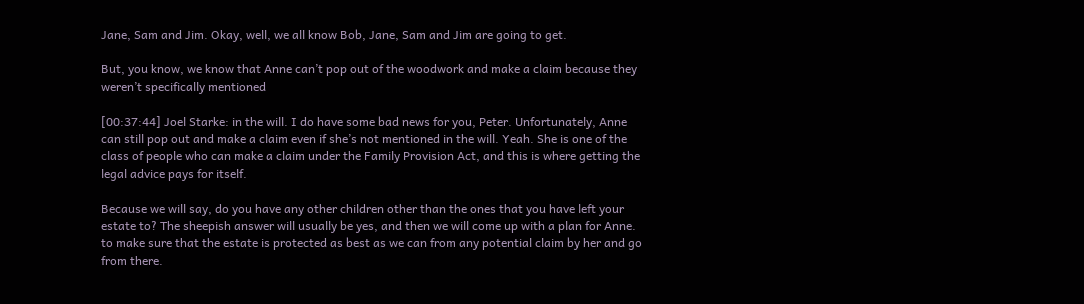Jane, Sam and Jim. Okay, well, we all know Bob, Jane, Sam and Jim are going to get.

But, you know, we know that Anne can’t pop out of the woodwork and make a claim because they weren’t specifically mentioned

[00:37:44] Joel Starke: in the will. I do have some bad news for you, Peter. Unfortunately, Anne can still pop out and make a claim even if she’s not mentioned in the will. Yeah. She is one of the class of people who can make a claim under the Family Provision Act, and this is where getting the legal advice pays for itself.

Because we will say, do you have any other children other than the ones that you have left your estate to? The sheepish answer will usually be yes, and then we will come up with a plan for Anne. to make sure that the estate is protected as best as we can from any potential claim by her and go from there.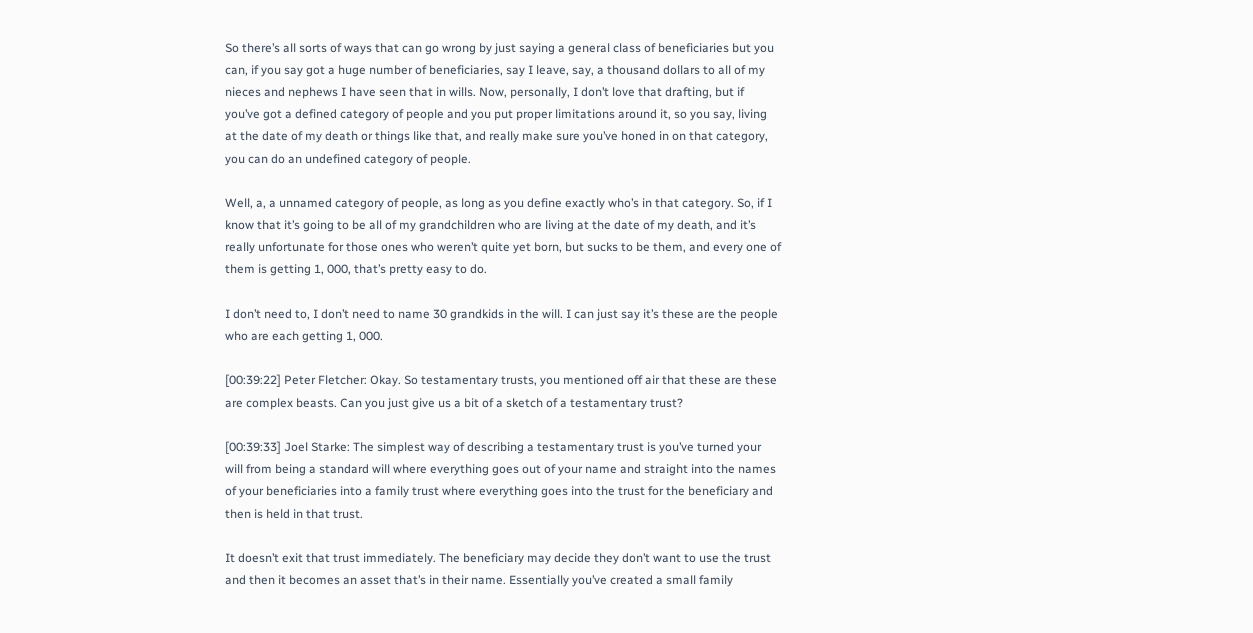So there’s all sorts of ways that can go wrong by just saying a general class of beneficiaries but you can, if you say got a huge number of beneficiaries, say I leave, say, a thousand dollars to all of my nieces and nephews I have seen that in wills. Now, personally, I don’t love that drafting, but if you’ve got a defined category of people and you put proper limitations around it, so you say, living at the date of my death or things like that, and really make sure you’ve honed in on that category, you can do an undefined category of people.

Well, a, a unnamed category of people, as long as you define exactly who’s in that category. So, if I know that it’s going to be all of my grandchildren who are living at the date of my death, and it’s really unfortunate for those ones who weren’t quite yet born, but sucks to be them, and every one of them is getting 1, 000, that’s pretty easy to do.

I don’t need to, I don’t need to name 30 grandkids in the will. I can just say it’s these are the people who are each getting 1, 000.

[00:39:22] Peter Fletcher: Okay. So testamentary trusts, you mentioned off air that these are these are complex beasts. Can you just give us a bit of a sketch of a testamentary trust?

[00:39:33] Joel Starke: The simplest way of describing a testamentary trust is you’ve turned your will from being a standard will where everything goes out of your name and straight into the names of your beneficiaries into a family trust where everything goes into the trust for the beneficiary and then is held in that trust.

It doesn’t exit that trust immediately. The beneficiary may decide they don’t want to use the trust and then it becomes an asset that’s in their name. Essentially you’ve created a small family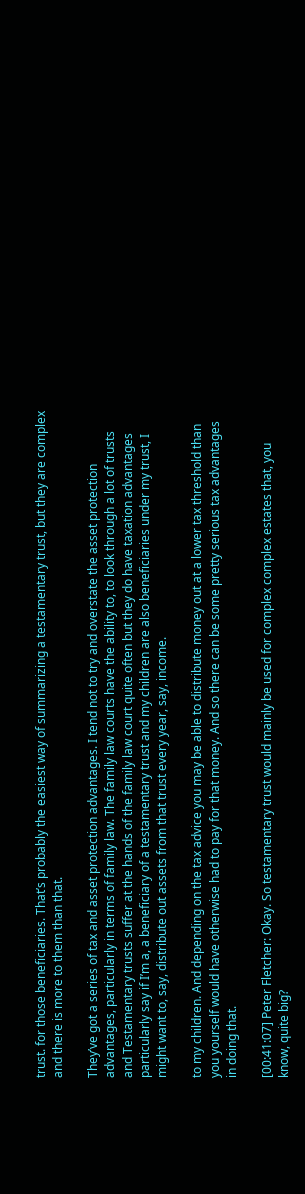trust. for those beneficiaries. That’s probably the easiest way of summarizing a testamentary trust, but they are complex and there is more to them than that.

They’ve got a series of tax and asset protection advantages. I tend not to try and overstate the asset protection advantages, particularly in terms of family law. The family law courts have the ability to, to look through a lot of trusts and Testamentary trusts suffer at the hands of the family law court quite often but they do have taxation advantages particularly say if I’m a, a beneficiary of a testamentary trust and my children are also beneficiaries under my trust, I might want to, say, distribute out assets from that trust every year, say, income.

to my children. And depending on the tax advice you may be able to distribute money out at a lower tax threshold than you yourself would have otherwise had to pay for that money. And so there can be some pretty serious tax advantages in doing that.

[00:41:07] Peter Fletcher: Okay. So testamentary trust would mainly be used for complex complex estates that, you know, quite big?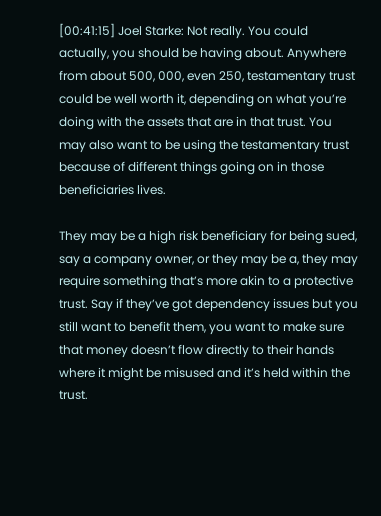[00:41:15] Joel Starke: Not really. You could actually, you should be having about. Anywhere from about 500, 000, even 250, testamentary trust could be well worth it, depending on what you’re doing with the assets that are in that trust. You may also want to be using the testamentary trust because of different things going on in those beneficiaries lives.

They may be a high risk beneficiary for being sued, say a company owner, or they may be a, they may require something that’s more akin to a protective trust. Say if they’ve got dependency issues but you still want to benefit them, you want to make sure that money doesn’t flow directly to their hands where it might be misused and it’s held within the trust.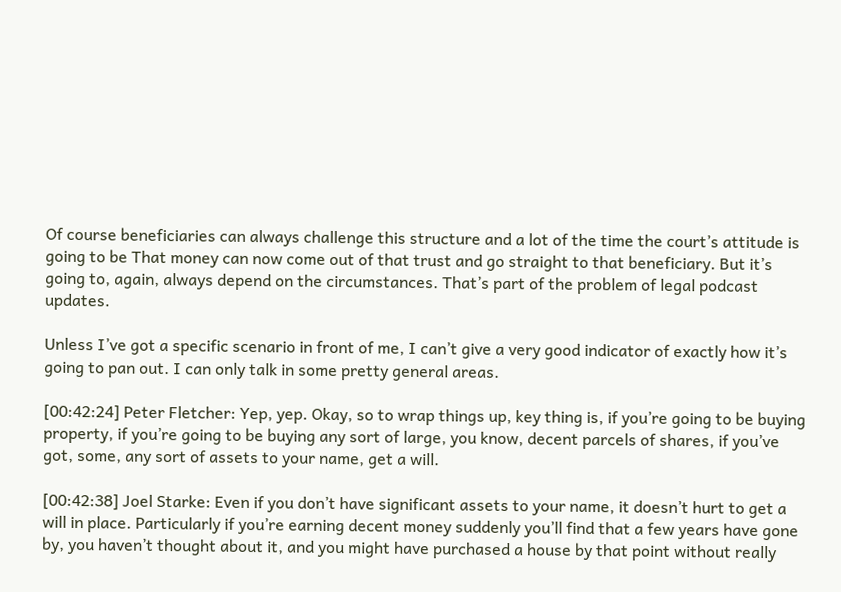Of course beneficiaries can always challenge this structure and a lot of the time the court’s attitude is going to be That money can now come out of that trust and go straight to that beneficiary. But it’s going to, again, always depend on the circumstances. That’s part of the problem of legal podcast updates.

Unless I’ve got a specific scenario in front of me, I can’t give a very good indicator of exactly how it’s going to pan out. I can only talk in some pretty general areas.

[00:42:24] Peter Fletcher: Yep, yep. Okay, so to wrap things up, key thing is, if you’re going to be buying property, if you’re going to be buying any sort of large, you know, decent parcels of shares, if you’ve got, some, any sort of assets to your name, get a will.

[00:42:38] Joel Starke: Even if you don’t have significant assets to your name, it doesn’t hurt to get a will in place. Particularly if you’re earning decent money suddenly you’ll find that a few years have gone by, you haven’t thought about it, and you might have purchased a house by that point without really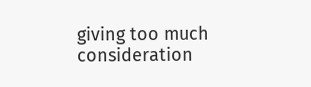giving too much consideration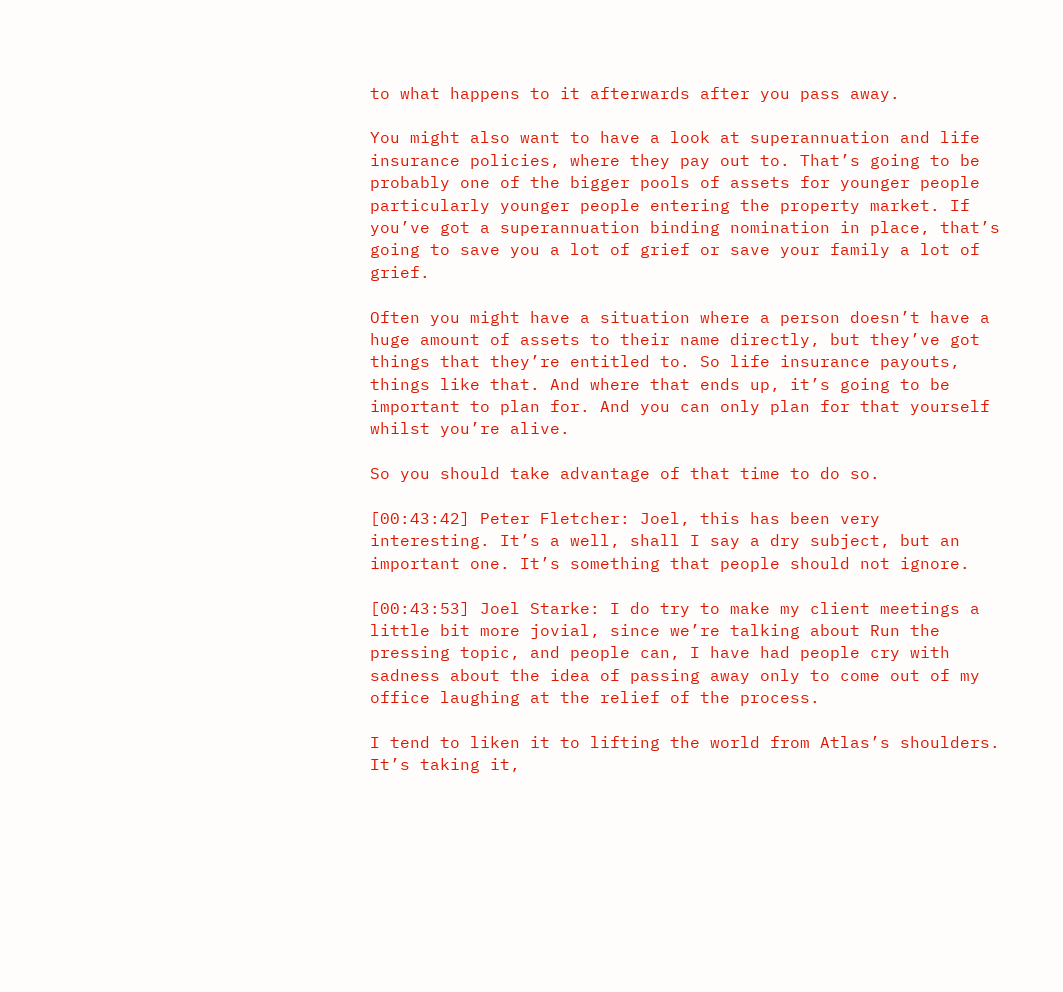to what happens to it afterwards after you pass away.

You might also want to have a look at superannuation and life insurance policies, where they pay out to. That’s going to be probably one of the bigger pools of assets for younger people particularly younger people entering the property market. If you’ve got a superannuation binding nomination in place, that’s going to save you a lot of grief or save your family a lot of grief.

Often you might have a situation where a person doesn’t have a huge amount of assets to their name directly, but they’ve got things that they’re entitled to. So life insurance payouts, things like that. And where that ends up, it’s going to be important to plan for. And you can only plan for that yourself whilst you’re alive.

So you should take advantage of that time to do so.

[00:43:42] Peter Fletcher: Joel, this has been very interesting. It’s a well, shall I say a dry subject, but an important one. It’s something that people should not ignore.

[00:43:53] Joel Starke: I do try to make my client meetings a little bit more jovial, since we’re talking about Run the pressing topic, and people can, I have had people cry with sadness about the idea of passing away only to come out of my office laughing at the relief of the process.

I tend to liken it to lifting the world from Atlas’s shoulders. It’s taking it,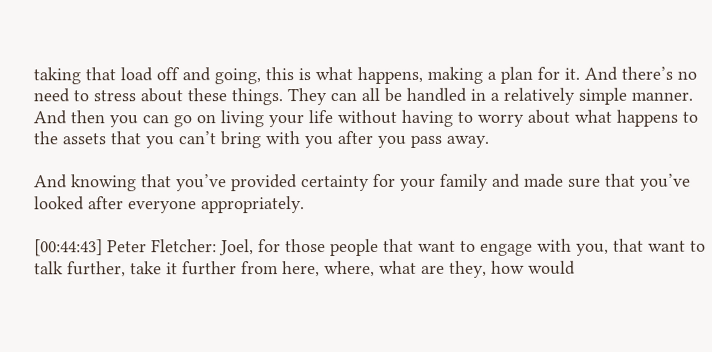taking that load off and going, this is what happens, making a plan for it. And there’s no need to stress about these things. They can all be handled in a relatively simple manner. And then you can go on living your life without having to worry about what happens to the assets that you can’t bring with you after you pass away.

And knowing that you’ve provided certainty for your family and made sure that you’ve looked after everyone appropriately.

[00:44:43] Peter Fletcher: Joel, for those people that want to engage with you, that want to talk further, take it further from here, where, what are they, how would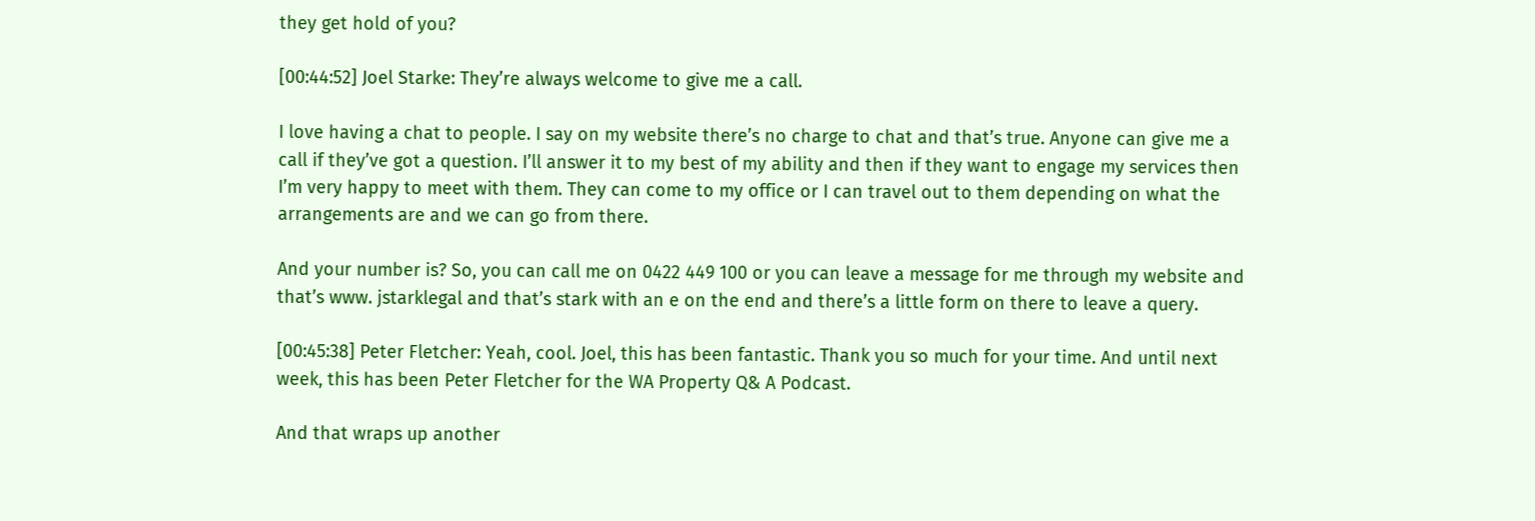they get hold of you?

[00:44:52] Joel Starke: They’re always welcome to give me a call.

I love having a chat to people. I say on my website there’s no charge to chat and that’s true. Anyone can give me a call if they’ve got a question. I’ll answer it to my best of my ability and then if they want to engage my services then I’m very happy to meet with them. They can come to my office or I can travel out to them depending on what the arrangements are and we can go from there.

And your number is? So, you can call me on 0422 449 100 or you can leave a message for me through my website and that’s www. jstarklegal and that’s stark with an e on the end and there’s a little form on there to leave a query.

[00:45:38] Peter Fletcher: Yeah, cool. Joel, this has been fantastic. Thank you so much for your time. And until next week, this has been Peter Fletcher for the WA Property Q& A Podcast.

And that wraps up another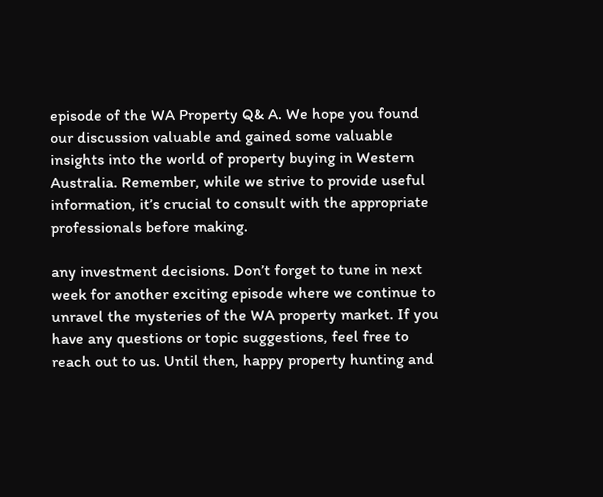episode of the WA Property Q& A. We hope you found our discussion valuable and gained some valuable insights into the world of property buying in Western Australia. Remember, while we strive to provide useful information, it’s crucial to consult with the appropriate professionals before making.

any investment decisions. Don’t forget to tune in next week for another exciting episode where we continue to unravel the mysteries of the WA property market. If you have any questions or topic suggestions, feel free to reach out to us. Until then, happy property hunting and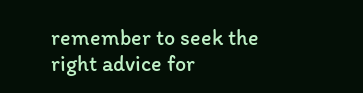remember to seek the right advice for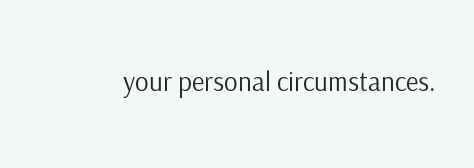your personal circumstances.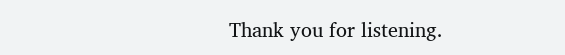Thank you for listening.